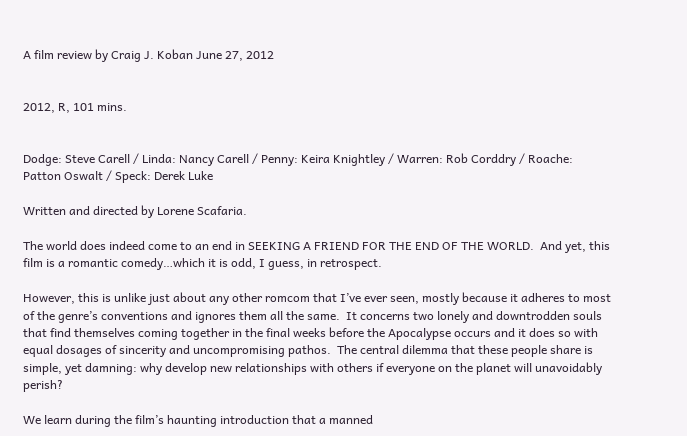A film review by Craig J. Koban June 27, 2012


2012, R, 101 mins.


Dodge: Steve Carell / Linda: Nancy Carell / Penny: Keira Knightley / Warren: Rob Corddry / Roache: Patton Oswalt / Speck: Derek Luke

Written and directed by Lorene Scafaria.

The world does indeed come to an end in SEEKING A FRIEND FOR THE END OF THE WORLD.  And yet, this film is a romantic comedy…which it is odd, I guess, in retrospect.

However, this is unlike just about any other romcom that I’ve ever seen, mostly because it adheres to most of the genre’s conventions and ignores them all the same.  It concerns two lonely and downtrodden souls that find themselves coming together in the final weeks before the Apocalypse occurs and it does so with equal dosages of sincerity and uncompromising pathos.  The central dilemma that these people share is simple, yet damning: why develop new relationships with others if everyone on the planet will unavoidably perish?

We learn during the film’s haunting introduction that a manned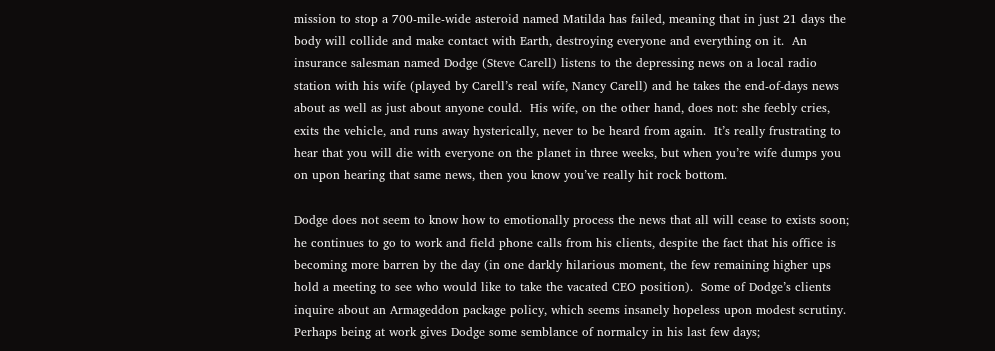mission to stop a 700-mile-wide asteroid named Matilda has failed, meaning that in just 21 days the body will collide and make contact with Earth, destroying everyone and everything on it.  An insurance salesman named Dodge (Steve Carell) listens to the depressing news on a local radio station with his wife (played by Carell’s real wife, Nancy Carell) and he takes the end-of-days news about as well as just about anyone could.  His wife, on the other hand, does not: she feebly cries, exits the vehicle, and runs away hysterically, never to be heard from again.  It’s really frustrating to hear that you will die with everyone on the planet in three weeks, but when you’re wife dumps you on upon hearing that same news, then you know you’ve really hit rock bottom.

Dodge does not seem to know how to emotionally process the news that all will cease to exists soon; he continues to go to work and field phone calls from his clients, despite the fact that his office is becoming more barren by the day (in one darkly hilarious moment, the few remaining higher ups hold a meeting to see who would like to take the vacated CEO position).  Some of Dodge’s clients inquire about an Armageddon package policy, which seems insanely hopeless upon modest scrutiny.  Perhaps being at work gives Dodge some semblance of normalcy in his last few days;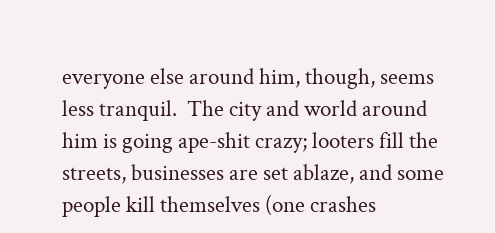everyone else around him, though, seems less tranquil.  The city and world around him is going ape-shit crazy; looters fill the streets, businesses are set ablaze, and some people kill themselves (one crashes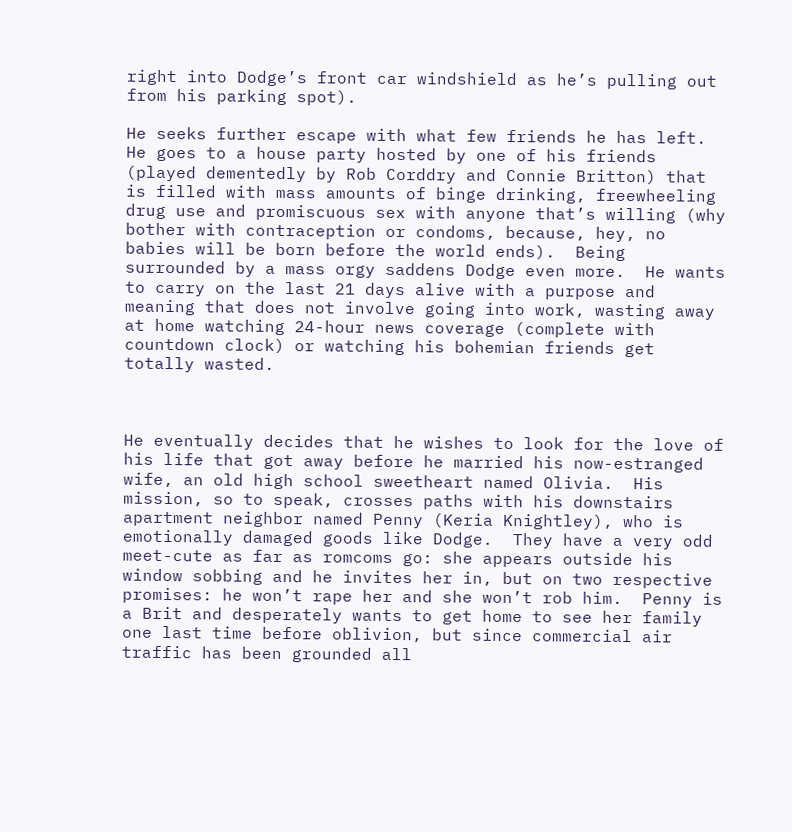right into Dodge’s front car windshield as he’s pulling out from his parking spot).

He seeks further escape with what few friends he has left.  He goes to a house party hosted by one of his friends (played dementedly by Rob Corddry and Connie Britton) that is filled with mass amounts of binge drinking, freewheeling drug use and promiscuous sex with anyone that’s willing (why bother with contraception or condoms, because, hey, no babies will be born before the world ends).  Being surrounded by a mass orgy saddens Dodge even more.  He wants to carry on the last 21 days alive with a purpose and meaning that does not involve going into work, wasting away at home watching 24-hour news coverage (complete with countdown clock) or watching his bohemian friends get totally wasted.



He eventually decides that he wishes to look for the love of his life that got away before he married his now-estranged wife, an old high school sweetheart named Olivia.  His mission, so to speak, crosses paths with his downstairs apartment neighbor named Penny (Keria Knightley), who is emotionally damaged goods like Dodge.  They have a very odd meet-cute as far as romcoms go: she appears outside his window sobbing and he invites her in, but on two respective promises: he won’t rape her and she won’t rob him.  Penny is a Brit and desperately wants to get home to see her family one last time before oblivion, but since commercial air traffic has been grounded all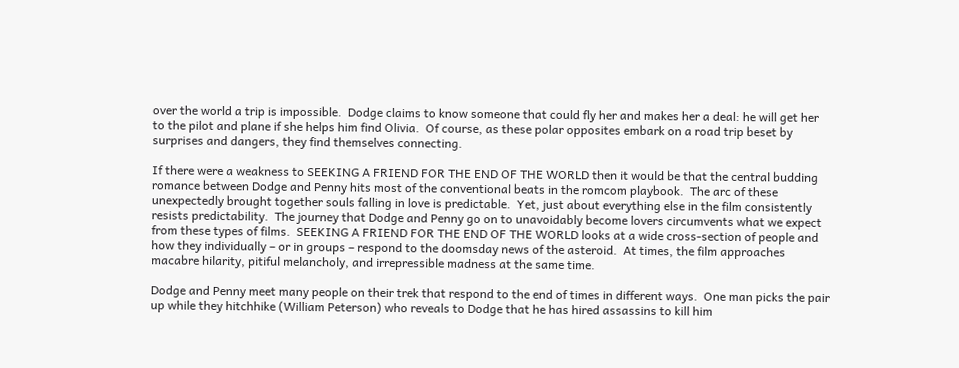over the world a trip is impossible.  Dodge claims to know someone that could fly her and makes her a deal: he will get her to the pilot and plane if she helps him find Olivia.  Of course, as these polar opposites embark on a road trip beset by surprises and dangers, they find themselves connecting.

If there were a weakness to SEEKING A FRIEND FOR THE END OF THE WORLD then it would be that the central budding romance between Dodge and Penny hits most of the conventional beats in the romcom playbook.  The arc of these unexpectedly brought together souls falling in love is predictable.  Yet, just about everything else in the film consistently resists predictability.  The journey that Dodge and Penny go on to unavoidably become lovers circumvents what we expect from these types of films.  SEEKING A FRIEND FOR THE END OF THE WORLD looks at a wide cross-section of people and how they individually – or in groups – respond to the doomsday news of the asteroid.  At times, the film approaches macabre hilarity, pitiful melancholy, and irrepressible madness at the same time.

Dodge and Penny meet many people on their trek that respond to the end of times in different ways.  One man picks the pair up while they hitchhike (William Peterson) who reveals to Dodge that he has hired assassins to kill him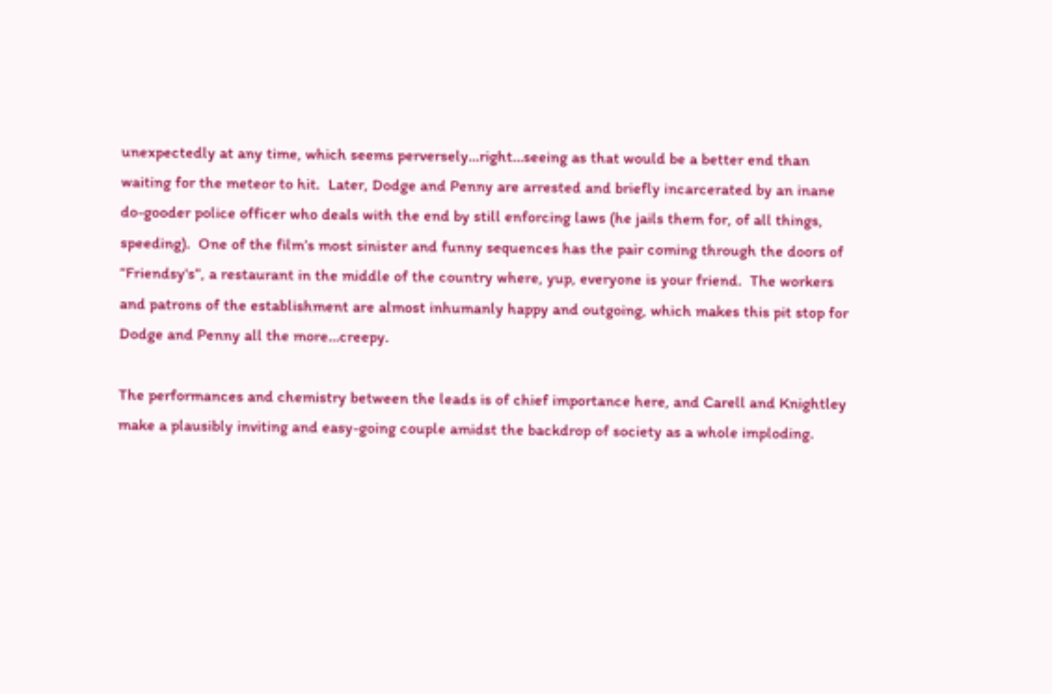unexpectedly at any time, which seems perversely…right…seeing as that would be a better end than waiting for the meteor to hit.  Later, Dodge and Penny are arrested and briefly incarcerated by an inane do-gooder police officer who deals with the end by still enforcing laws (he jails them for, of all things, speeding).  One of the film’s most sinister and funny sequences has the pair coming through the doors of “Friendsy's”, a restaurant in the middle of the country where, yup, everyone is your friend.  The workers and patrons of the establishment are almost inhumanly happy and outgoing, which makes this pit stop for Dodge and Penny all the more…creepy.

The performances and chemistry between the leads is of chief importance here, and Carell and Knightley make a plausibly inviting and easy-going couple amidst the backdrop of society as a whole imploding.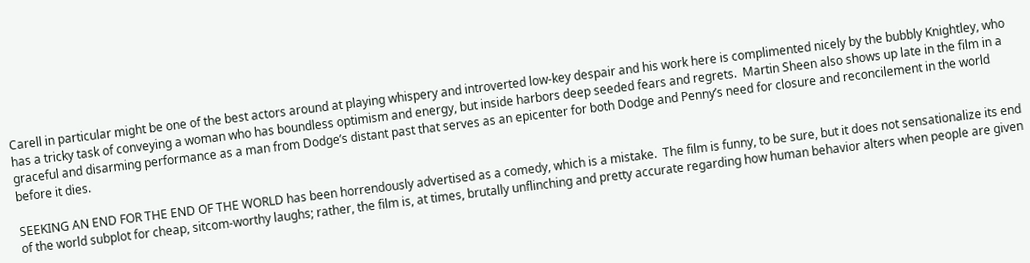Carell in particular might be one of the best actors around at playing whispery and introverted low-key despair and his work here is complimented nicely by the bubbly Knightley, who has a tricky task of conveying a woman who has boundless optimism and energy, but inside harbors deep seeded fears and regrets.  Martin Sheen also shows up late in the film in a graceful and disarming performance as a man from Dodge’s distant past that serves as an epicenter for both Dodge and Penny’s need for closure and reconcilement in the world before it dies.

SEEKING AN END FOR THE END OF THE WORLD has been horrendously advertised as a comedy, which is a mistake.  The film is funny, to be sure, but it does not sensationalize its end of the world subplot for cheap, sitcom-worthy laughs; rather, the film is, at times, brutally unflinching and pretty accurate regarding how human behavior alters when people are given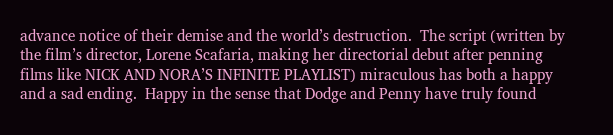advance notice of their demise and the world’s destruction.  The script (written by the film’s director, Lorene Scafaria, making her directorial debut after penning films like NICK AND NORA’S INFINITE PLAYLIST) miraculous has both a happy and a sad ending.  Happy in the sense that Dodge and Penny have truly found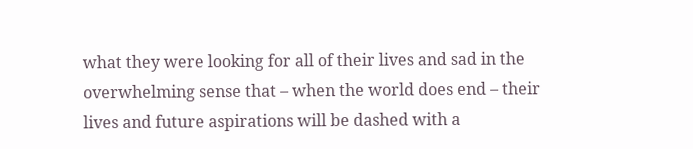what they were looking for all of their lives and sad in the overwhelming sense that – when the world does end – their lives and future aspirations will be dashed with a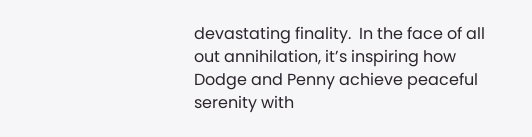devastating finality.  In the face of all out annihilation, it’s inspiring how Dodge and Penny achieve peaceful serenity with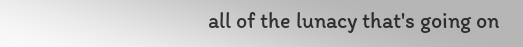all of the lunacy that's going on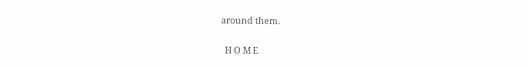around them.

  H O M E